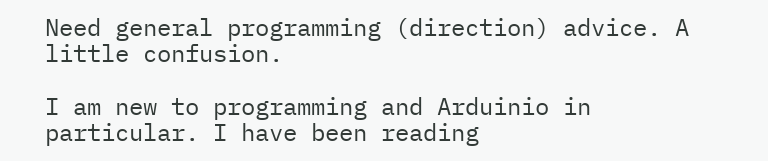Need general programming (direction) advice. A little confusion.

I am new to programming and Arduinio in particular. I have been reading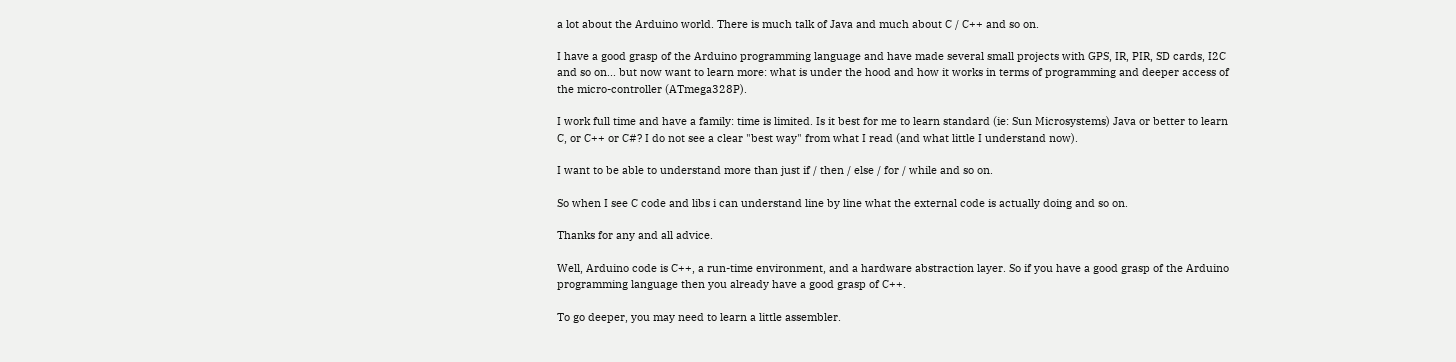a lot about the Arduino world. There is much talk of Java and much about C / C++ and so on.

I have a good grasp of the Arduino programming language and have made several small projects with GPS, IR, PIR, SD cards, I2C and so on... but now want to learn more: what is under the hood and how it works in terms of programming and deeper access of the micro-controller (ATmega328P).

I work full time and have a family: time is limited. Is it best for me to learn standard (ie: Sun Microsystems) Java or better to learn C, or C++ or C#? I do not see a clear "best way" from what I read (and what little I understand now).

I want to be able to understand more than just if / then / else / for / while and so on.

So when I see C code and libs i can understand line by line what the external code is actually doing and so on.

Thanks for any and all advice.

Well, Arduino code is C++, a run-time environment, and a hardware abstraction layer. So if you have a good grasp of the Arduino programming language then you already have a good grasp of C++.

To go deeper, you may need to learn a little assembler.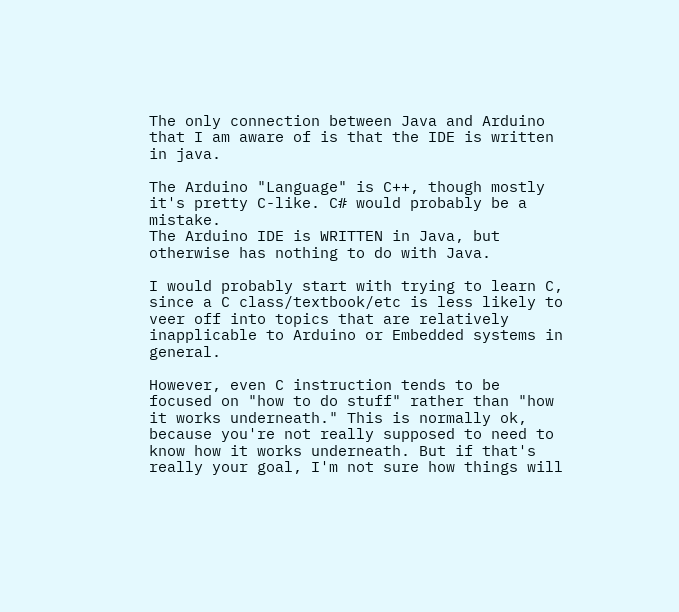The only connection between Java and Arduino that I am aware of is that the IDE is written in java.

The Arduino "Language" is C++, though mostly it's pretty C-like. C# would probably be a mistake.
The Arduino IDE is WRITTEN in Java, but otherwise has nothing to do with Java.

I would probably start with trying to learn C, since a C class/textbook/etc is less likely to veer off into topics that are relatively inapplicable to Arduino or Embedded systems in general.

However, even C instruction tends to be focused on "how to do stuff" rather than "how it works underneath." This is normally ok, because you're not really supposed to need to know how it works underneath. But if that's really your goal, I'm not sure how things will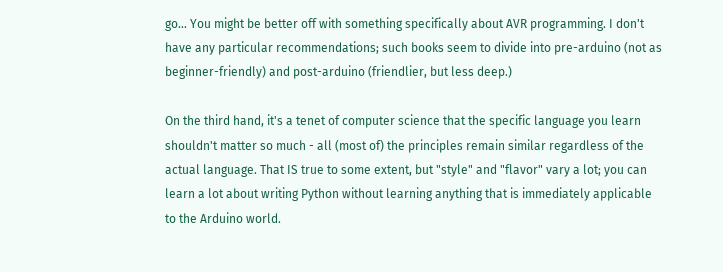go... You might be better off with something specifically about AVR programming. I don't have any particular recommendations; such books seem to divide into pre-arduino (not as beginner-friendly) and post-arduino (friendlier, but less deep.)

On the third hand, it's a tenet of computer science that the specific language you learn shouldn't matter so much - all (most of) the principles remain similar regardless of the actual language. That IS true to some extent, but "style" and "flavor" vary a lot; you can learn a lot about writing Python without learning anything that is immediately applicable to the Arduino world.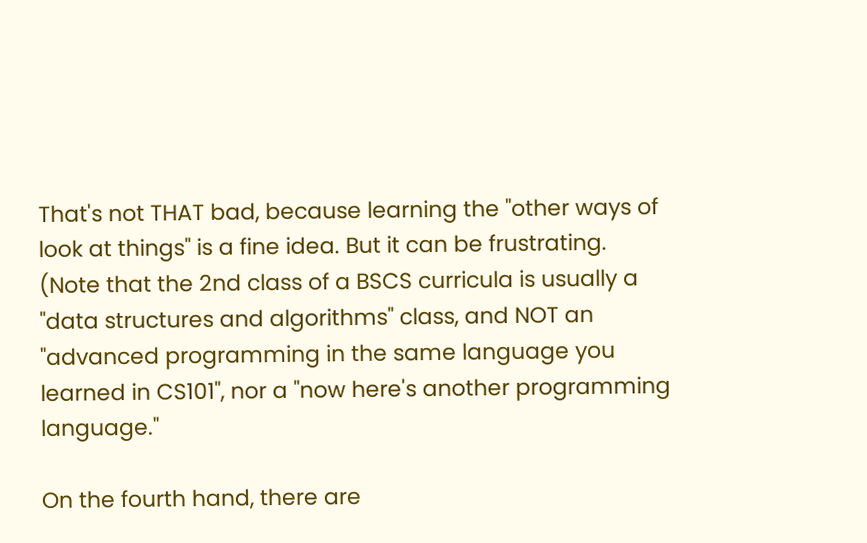That's not THAT bad, because learning the "other ways of look at things" is a fine idea. But it can be frustrating. (Note that the 2nd class of a BSCS curricula is usually a "data structures and algorithms" class, and NOT an "advanced programming in the same language you learned in CS101", nor a "now here's another programming language."

On the fourth hand, there are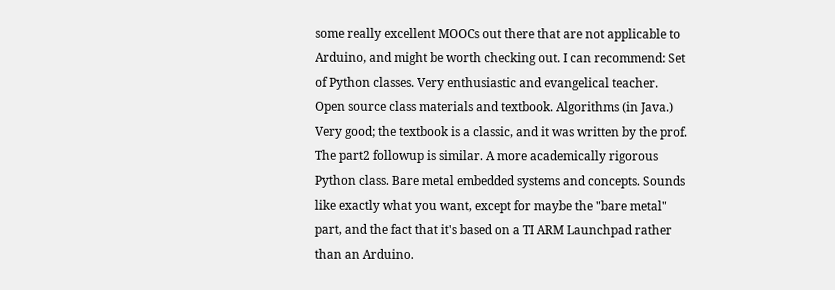some really excellent MOOCs out there that are not applicable to Arduino, and might be worth checking out. I can recommend: Set of Python classes. Very enthusiastic and evangelical teacher. Open source class materials and textbook. Algorithms (in Java.) Very good; the textbook is a classic, and it was written by the prof. The part2 followup is similar. A more academically rigorous Python class. Bare metal embedded systems and concepts. Sounds like exactly what you want, except for maybe the "bare metal" part, and the fact that it's based on a TI ARM Launchpad rather than an Arduino.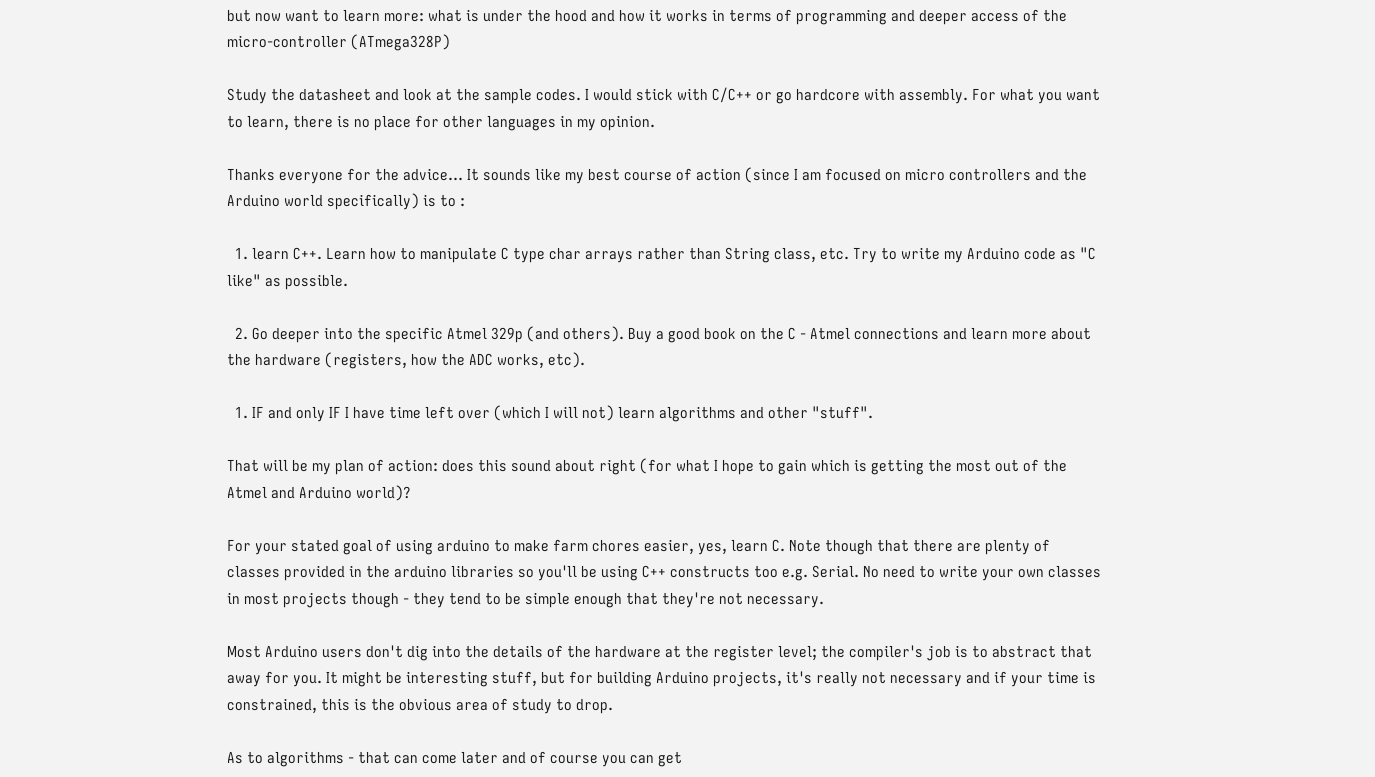but now want to learn more: what is under the hood and how it works in terms of programming and deeper access of the micro-controller (ATmega328P)

Study the datasheet and look at the sample codes. I would stick with C/C++ or go hardcore with assembly. For what you want to learn, there is no place for other languages in my opinion.

Thanks everyone for the advice... It sounds like my best course of action (since I am focused on micro controllers and the Arduino world specifically) is to :

  1. learn C++. Learn how to manipulate C type char arrays rather than String class, etc. Try to write my Arduino code as "C like" as possible.

  2. Go deeper into the specific Atmel 329p (and others). Buy a good book on the C - Atmel connections and learn more about the hardware (registers, how the ADC works, etc).

  1. IF and only IF I have time left over (which I will not) learn algorithms and other "stuff".

That will be my plan of action: does this sound about right (for what I hope to gain which is getting the most out of the Atmel and Arduino world)?

For your stated goal of using arduino to make farm chores easier, yes, learn C. Note though that there are plenty of classes provided in the arduino libraries so you'll be using C++ constructs too e.g. Serial. No need to write your own classes in most projects though - they tend to be simple enough that they're not necessary.

Most Arduino users don't dig into the details of the hardware at the register level; the compiler's job is to abstract that away for you. It might be interesting stuff, but for building Arduino projects, it's really not necessary and if your time is constrained, this is the obvious area of study to drop.

As to algorithms - that can come later and of course you can get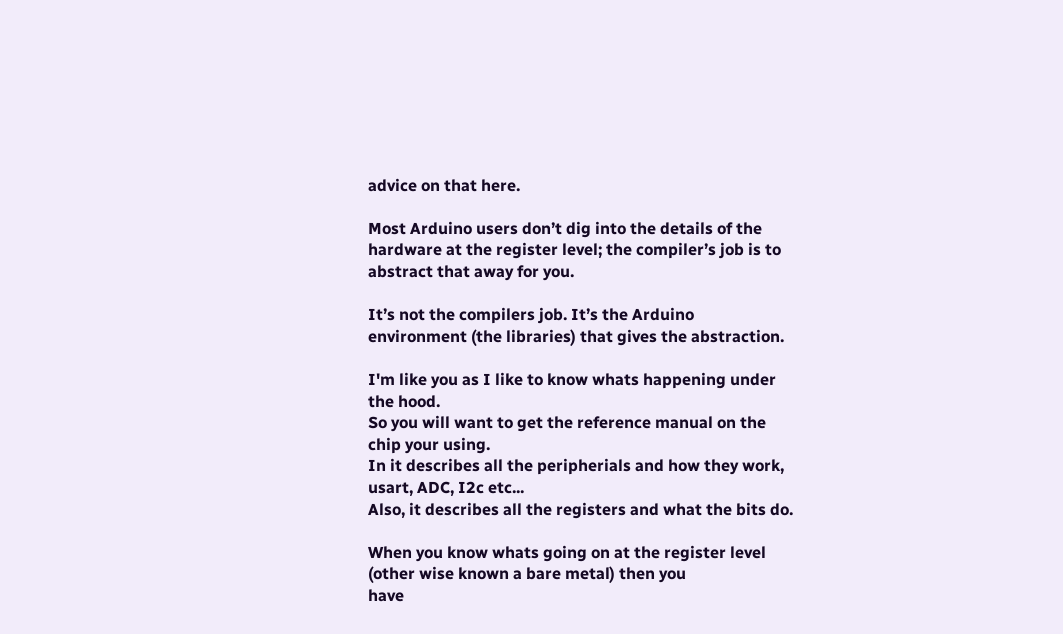advice on that here.

Most Arduino users don’t dig into the details of the hardware at the register level; the compiler’s job is to abstract that away for you.

It’s not the compilers job. It’s the Arduino environment (the libraries) that gives the abstraction.

I'm like you as I like to know whats happening under the hood.
So you will want to get the reference manual on the chip your using.
In it describes all the peripherials and how they work, usart, ADC, I2c etc...
Also, it describes all the registers and what the bits do.

When you know whats going on at the register level (other wise known a bare metal) then you
have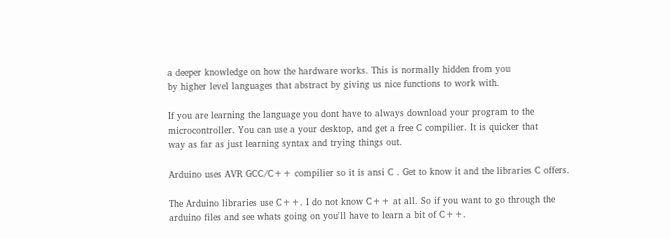a deeper knowledge on how the hardware works. This is normally hidden from you
by higher level languages that abstract by giving us nice functions to work with.

If you are learning the language you dont have to always download your program to the
microcontroller. You can use a your desktop, and get a free C compilier. It is quicker that
way as far as just learning syntax and trying things out.

Arduino uses AVR GCC/C++ compilier so it is ansi C . Get to know it and the libraries C offers.

The Arduino libraries use C++. I do not know C++ at all. So if you want to go through the
arduino files and see whats going on you'll have to learn a bit of C++.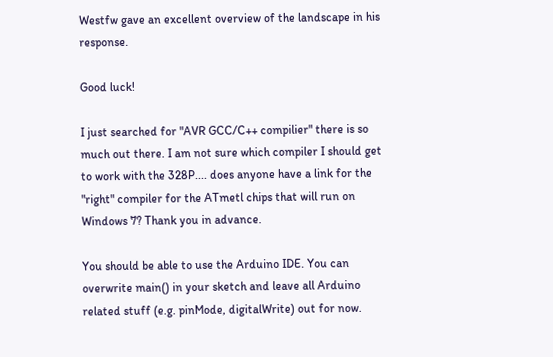Westfw gave an excellent overview of the landscape in his response.

Good luck!

I just searched for "AVR GCC/C++ compilier" there is so much out there. I am not sure which compiler I should get to work with the 328P.... does anyone have a link for the "right" compiler for the ATmetl chips that will run on Windows 7? Thank you in advance.

You should be able to use the Arduino IDE. You can overwrite main() in your sketch and leave all Arduino related stuff (e.g. pinMode, digitalWrite) out for now.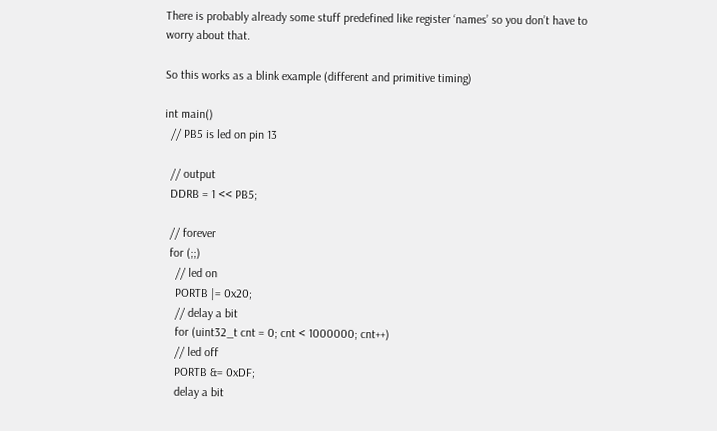There is probably already some stuff predefined like register ‘names’ so you don’t have to worry about that.

So this works as a blink example (different and primitive timing)

int main()
  // PB5 is led on pin 13

  // output
  DDRB = 1 << PB5;

  // forever
  for (;;)
    // led on
    PORTB |= 0x20;
    // delay a bit
    for (uint32_t cnt = 0; cnt < 1000000; cnt++)
    // led off
    PORTB &= 0xDF;
    delay a bit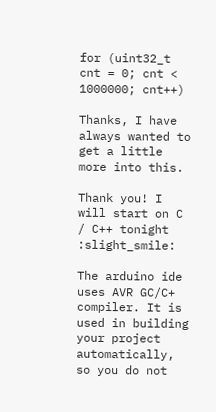for (uint32_t cnt = 0; cnt < 1000000; cnt++)

Thanks, I have always wanted to get a little more into this.

Thank you! I will start on C / C++ tonight :slight_smile:

The arduino ide uses AVR GC/C+ compiler. It is used in building your project automatically, so you do not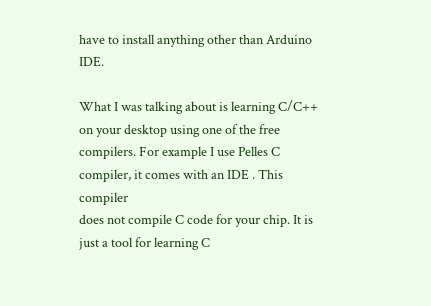have to install anything other than Arduino IDE.

What I was talking about is learning C/C++ on your desktop using one of the free
compilers. For example I use Pelles C compiler, it comes with an IDE . This compiler
does not compile C code for your chip. It is just a tool for learning C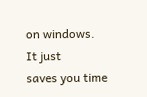on windows. It just
saves you time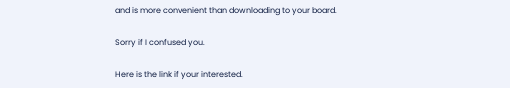and is more convenient than downloading to your board.

Sorry if I confused you.

Here is the link if your interested.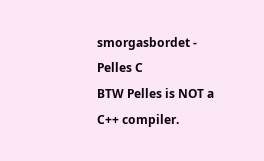smorgasbordet - Pelles C
BTW Pelles is NOT a C++ compiler.